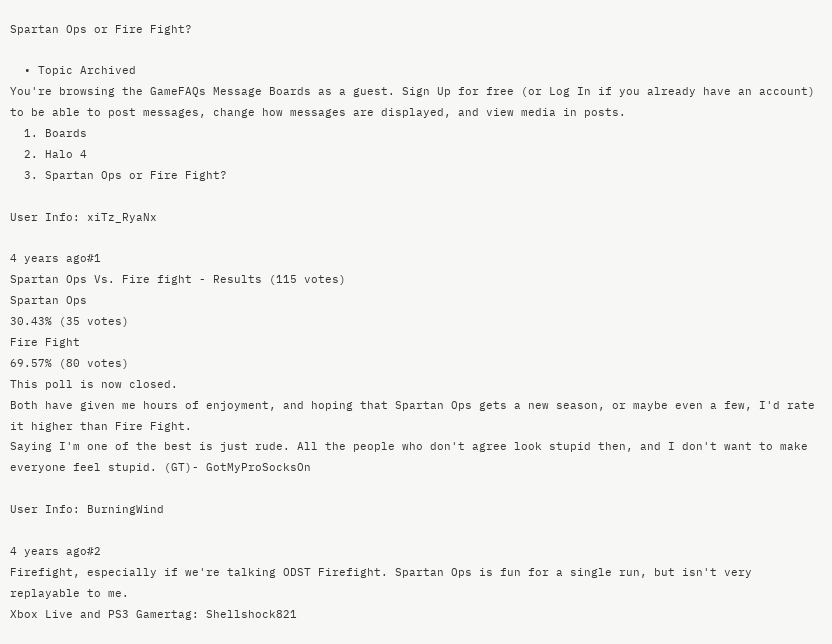Spartan Ops or Fire Fight?

  • Topic Archived
You're browsing the GameFAQs Message Boards as a guest. Sign Up for free (or Log In if you already have an account) to be able to post messages, change how messages are displayed, and view media in posts.
  1. Boards
  2. Halo 4
  3. Spartan Ops or Fire Fight?

User Info: xiTz_RyaNx

4 years ago#1
Spartan Ops Vs. Fire fight - Results (115 votes)
Spartan Ops
30.43% (35 votes)
Fire Fight
69.57% (80 votes)
This poll is now closed.
Both have given me hours of enjoyment, and hoping that Spartan Ops gets a new season, or maybe even a few, I'd rate it higher than Fire Fight.
Saying I'm one of the best is just rude. All the people who don't agree look stupid then, and I don't want to make everyone feel stupid. (GT)- GotMyProSocksOn

User Info: BurningWind

4 years ago#2
Firefight, especially if we're talking ODST Firefight. Spartan Ops is fun for a single run, but isn't very replayable to me.
Xbox Live and PS3 Gamertag: Shellshock821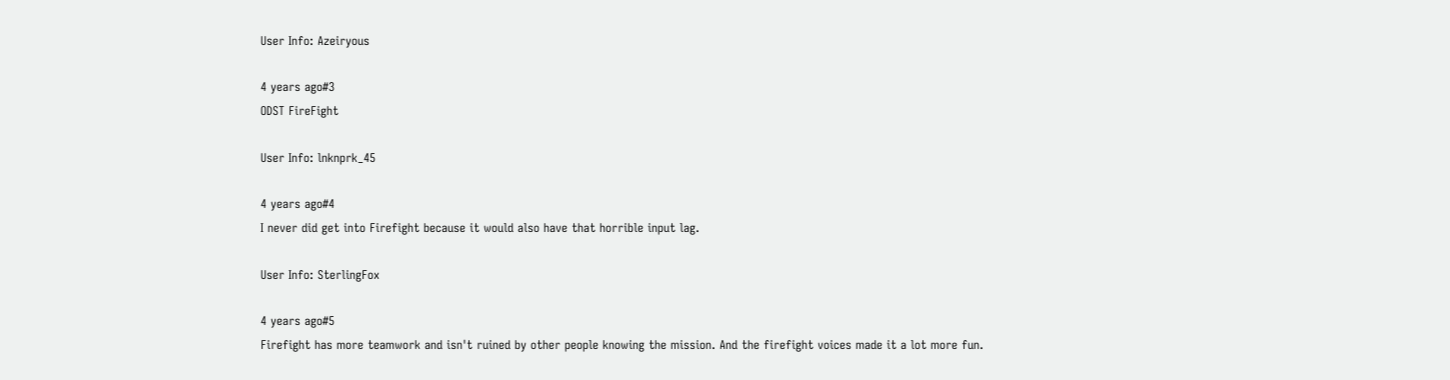User Info: Azeiryous

4 years ago#3
ODST FireFight

User Info: lnknprk_45

4 years ago#4
I never did get into Firefight because it would also have that horrible input lag.

User Info: SterlingFox

4 years ago#5
Firefight has more teamwork and isn't ruined by other people knowing the mission. And the firefight voices made it a lot more fun.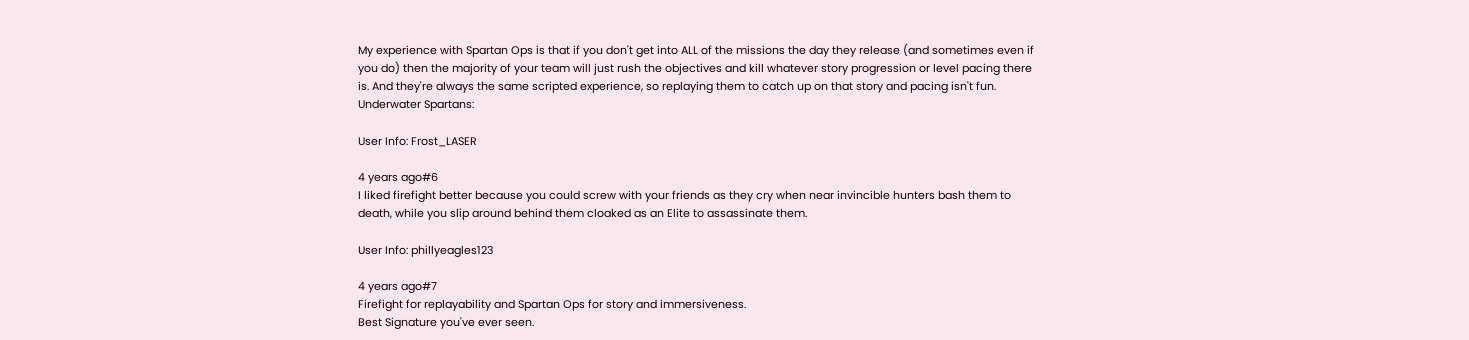My experience with Spartan Ops is that if you don't get into ALL of the missions the day they release (and sometimes even if you do) then the majority of your team will just rush the objectives and kill whatever story progression or level pacing there is. And they're always the same scripted experience, so replaying them to catch up on that story and pacing isn't fun.
Underwater Spartans:

User Info: Frost_LASER

4 years ago#6
I liked firefight better because you could screw with your friends as they cry when near invincible hunters bash them to death, while you slip around behind them cloaked as an Elite to assassinate them.

User Info: phillyeagles123

4 years ago#7
Firefight for replayability and Spartan Ops for story and immersiveness.
Best Signature you've ever seen.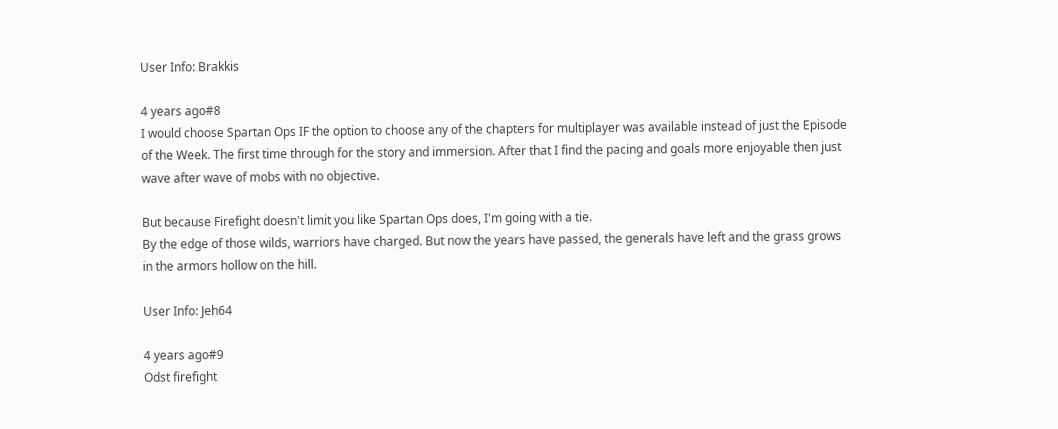User Info: Brakkis

4 years ago#8
I would choose Spartan Ops IF the option to choose any of the chapters for multiplayer was available instead of just the Episode of the Week. The first time through for the story and immersion. After that I find the pacing and goals more enjoyable then just wave after wave of mobs with no objective.

But because Firefight doesn't limit you like Spartan Ops does, I'm going with a tie.
By the edge of those wilds, warriors have charged. But now the years have passed, the generals have left and the grass grows in the armors hollow on the hill.

User Info: Jeh64

4 years ago#9
Odst firefight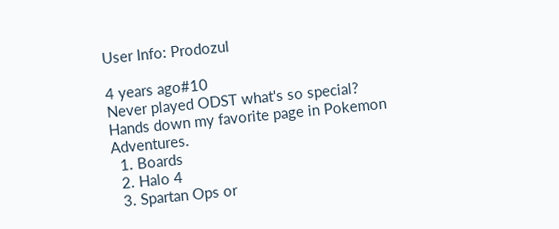User Info: Prodozul

4 years ago#10
Never played ODST what's so special?
Hands down my favorite page in Pokemon Adventures.
  1. Boards
  2. Halo 4
  3. Spartan Ops or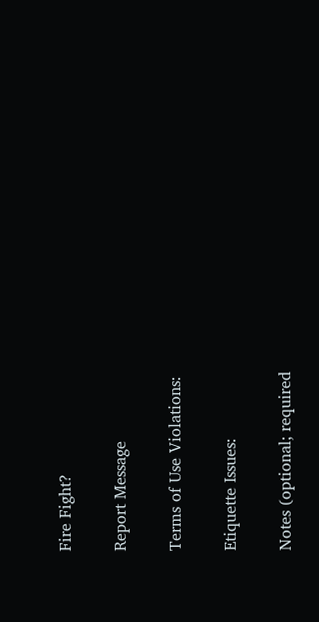Fire Fight?

Report Message

Terms of Use Violations:

Etiquette Issues:

Notes (optional; required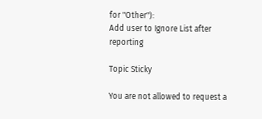for "Other"):
Add user to Ignore List after reporting

Topic Sticky

You are not allowed to request a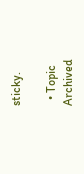sticky.

  • Topic Archived